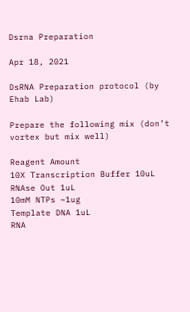Dsrna Preparation

Apr 18, 2021

DsRNA Preparation protocol (by Ehab Lab)

Prepare the following mix (don’t vortex but mix well)

Reagent Amount
10X Transcription Buffer 10uL
RNAse Out 1uL
10mM NTPs ~1ug
Template DNA 1uL
RNA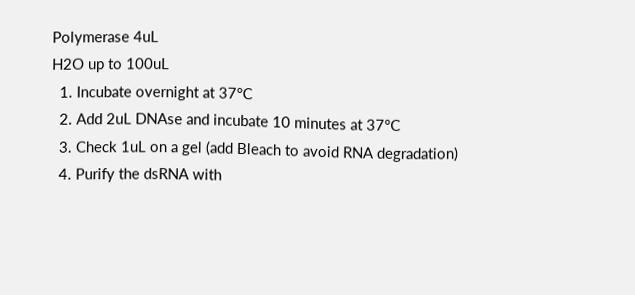Polymerase 4uL
H2O up to 100uL
  1. Incubate overnight at 37°C
  2. Add 2uL DNAse and incubate 10 minutes at 37°C
  3. Check 1uL on a gel (add Bleach to avoid RNA degradation)
  4. Purify the dsRNA with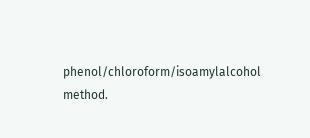phenol/chloroform/isoamylalcohol method.